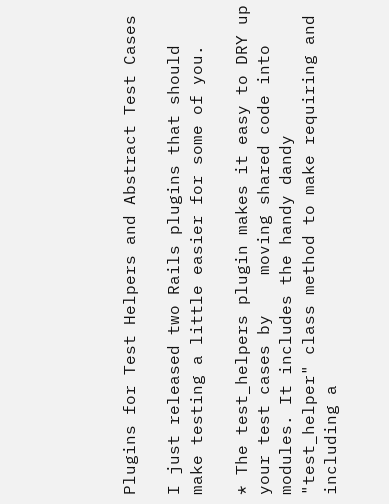Plugins for Test Helpers and Abstract Test Cases

I just released two Rails plugins that should make testing a little easier for some of you.

* The test_helpers plugin makes it easy to DRY up your test cases by    moving shared code into modules. It includes the handy dandy    "test_helper" class method to make requiring and including a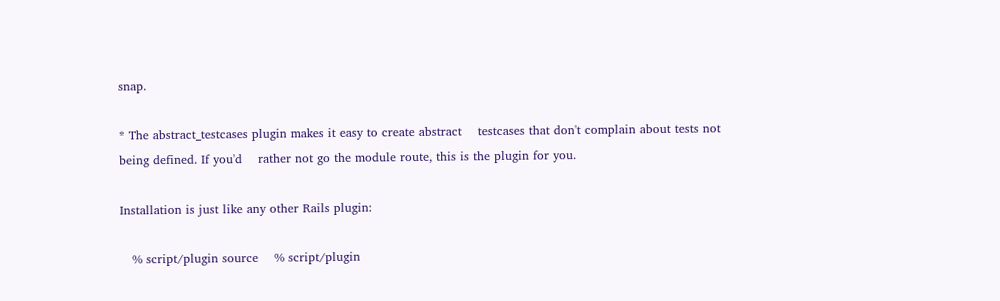snap.

* The abstract_testcases plugin makes it easy to create abstract    testcases that don't complain about tests not being defined. If you'd    rather not go the module route, this is the plugin for you.

Installation is just like any other Rails plugin:

   % script/plugin source    % script/plugin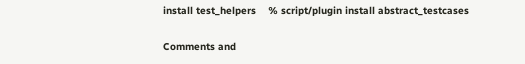install test_helpers    % script/plugin install abstract_testcases

Comments and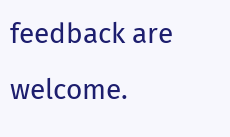feedback are welcome.